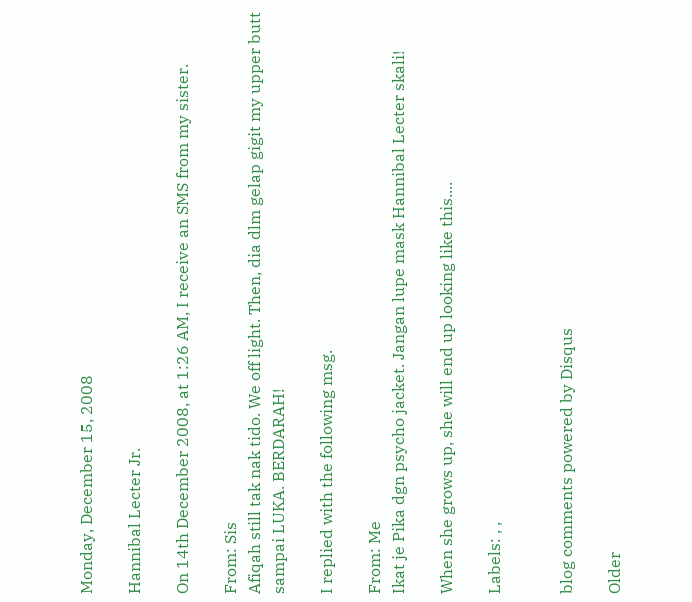Monday, December 15, 2008

Hannibal Lecter Jr.

On 14th December 2008, at 1:26 AM, I receive an SMS from my sister.

From: Sis
Afiqah still tak nak tido. We off light. Then, dia dlm gelap gigit my upper butt sampai LUKA. BERDARAH!

I replied with the following msg.

From: Me
Ikat je Pika dgn psycho jacket. Jangan lupe mask Hannibal Lecter skali!

When she grows up, she will end up looking like this....

Labels: , ,


blog comments powered by Disqus

Older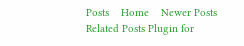Posts    Home    Newer Posts
Related Posts Plugin for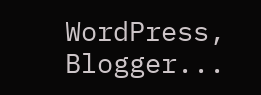WordPress, Blogger...